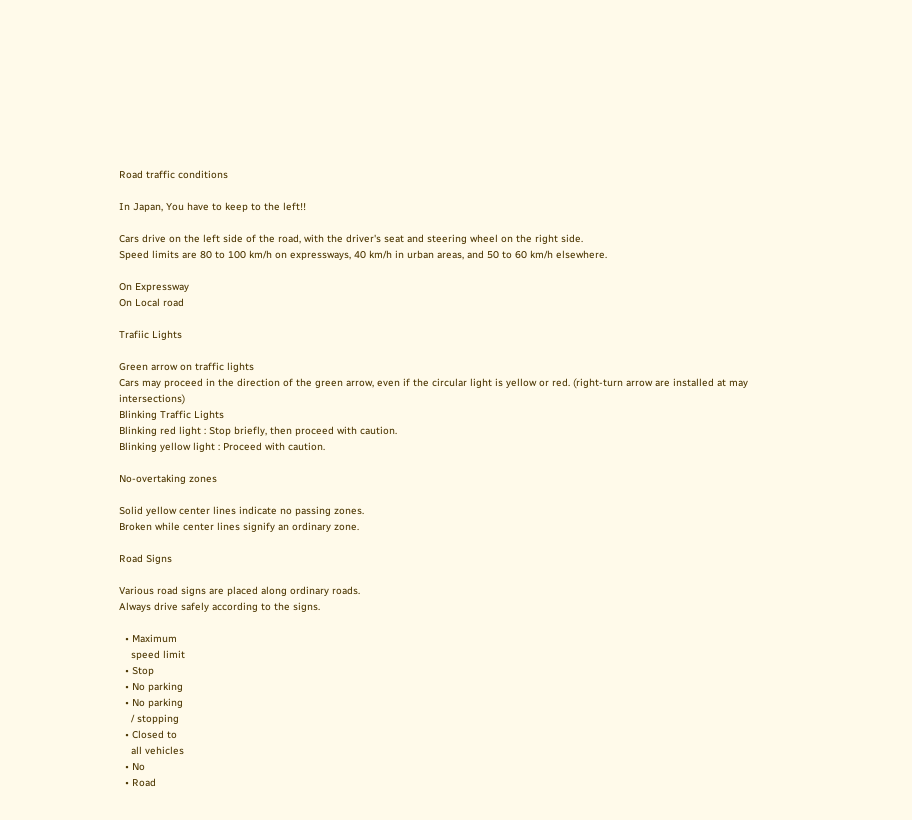Road traffic conditions

In Japan, You have to keep to the left!!

Cars drive on the left side of the road, with the driver's seat and steering wheel on the right side.
Speed limits are 80 to 100 km/h on expressways, 40 km/h in urban areas, and 50 to 60 km/h elsewhere.

On Expressway
On Local road

Trafiic Lights

Green arrow on traffic lights
Cars may proceed in the direction of the green arrow, even if the circular light is yellow or red. (right-turn arrow are installed at may intersections)
Blinking Traffic Lights
Blinking red light : Stop briefly, then proceed with caution.
Blinking yellow light : Proceed with caution.

No-overtaking zones

Solid yellow center lines indicate no passing zones.
Broken while center lines signify an ordinary zone.

Road Signs

Various road signs are placed along ordinary roads.
Always drive safely according to the signs.

  • Maximum
    speed limit
  • Stop
  • No parking
  • No parking
    / stopping
  • Closed to
    all vehicles
  • No
  • Road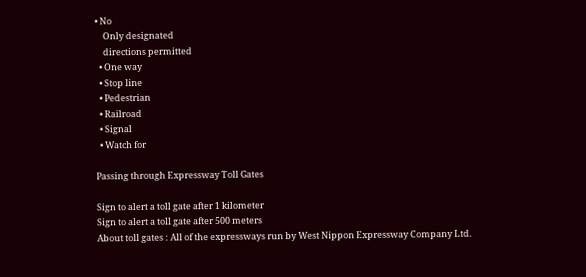• No
    Only designated
    directions permitted
  • One way
  • Stop line
  • Pedestrian
  • Railroad
  • Signal
  • Watch for

Passing through Expressway Toll Gates

Sign to alert a toll gate after 1 kilometer
Sign to alert a toll gate after 500 meters
About toll gates : All of the expressways run by West Nippon Expressway Company Ltd.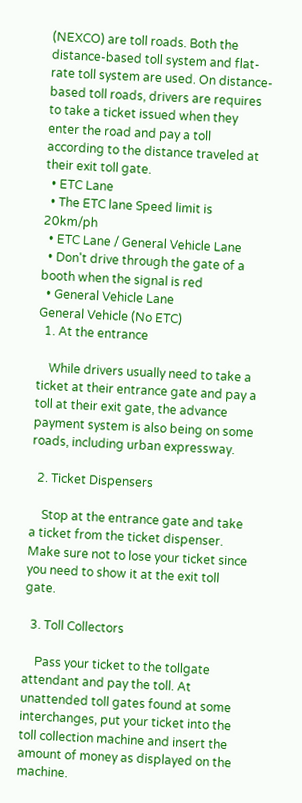(NEXCO) are toll roads. Both the distance-based toll system and flat-rate toll system are used. On distance-based toll roads, drivers are requires to take a ticket issued when they enter the road and pay a toll according to the distance traveled at their exit toll gate.
  • ETC Lane
  • The ETC lane Speed limit is 20km/ph
  • ETC Lane / General Vehicle Lane
  • Don't drive through the gate of a booth when the signal is red
  • General Vehicle Lane
General Vehicle (No ETC)
  1. At the entrance

    While drivers usually need to take a ticket at their entrance gate and pay a toll at their exit gate, the advance payment system is also being on some roads, including urban expressway.

  2. Ticket Dispensers

    Stop at the entrance gate and take a ticket from the ticket dispenser. Make sure not to lose your ticket since you need to show it at the exit toll gate.

  3. Toll Collectors

    Pass your ticket to the tollgate attendant and pay the toll. At unattended toll gates found at some interchanges, put your ticket into the toll collection machine and insert the amount of money as displayed on the machine.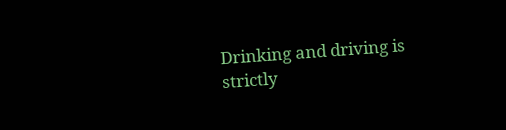Drinking and driving is
strictly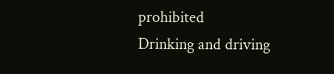prohibited
Drinking and driving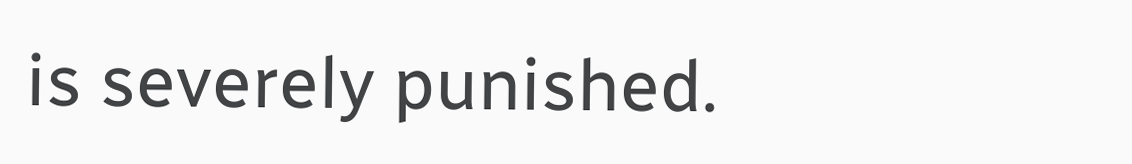is severely punished.